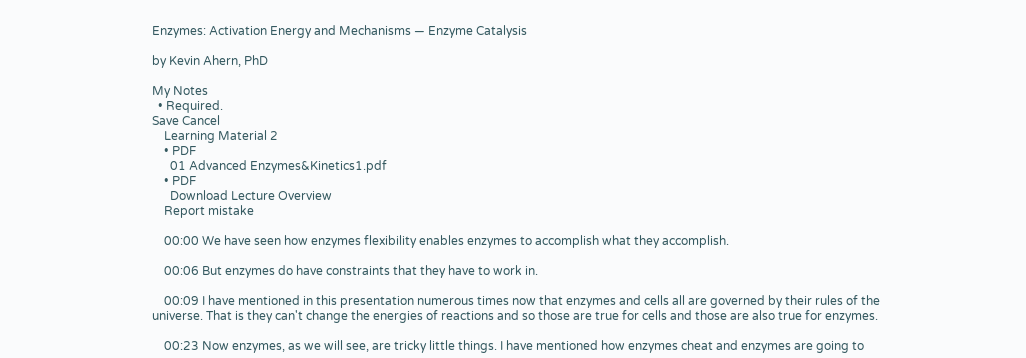Enzymes: Activation Energy and Mechanisms — Enzyme Catalysis

by Kevin Ahern, PhD

My Notes
  • Required.
Save Cancel
    Learning Material 2
    • PDF
      01 Advanced Enzymes&Kinetics1.pdf
    • PDF
      Download Lecture Overview
    Report mistake

    00:00 We have seen how enzymes flexibility enables enzymes to accomplish what they accomplish.

    00:06 But enzymes do have constraints that they have to work in.

    00:09 I have mentioned in this presentation numerous times now that enzymes and cells all are governed by their rules of the universe. That is they can't change the energies of reactions and so those are true for cells and those are also true for enzymes.

    00:23 Now enzymes, as we will see, are tricky little things. I have mentioned how enzymes cheat and enzymes are going to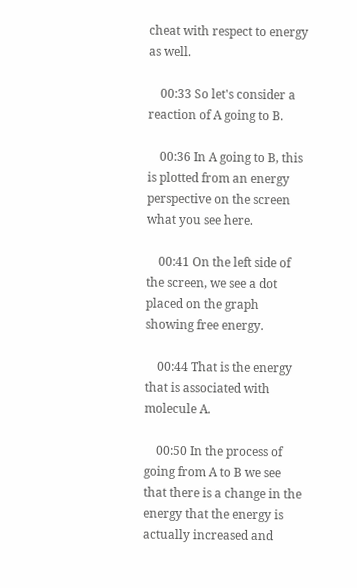cheat with respect to energy as well.

    00:33 So let's consider a reaction of A going to B.

    00:36 In A going to B, this is plotted from an energy perspective on the screen what you see here.

    00:41 On the left side of the screen, we see a dot placed on the graph showing free energy.

    00:44 That is the energy that is associated with molecule A.

    00:50 In the process of going from A to B we see that there is a change in the energy that the energy is actually increased and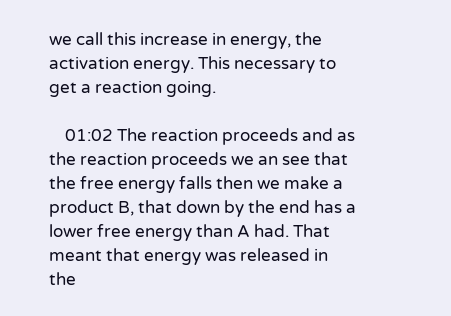we call this increase in energy, the activation energy. This necessary to get a reaction going.

    01:02 The reaction proceeds and as the reaction proceeds we an see that the free energy falls then we make a product B, that down by the end has a lower free energy than A had. That meant that energy was released in the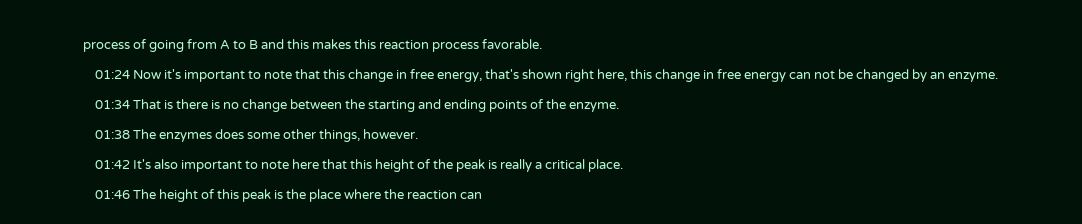process of going from A to B and this makes this reaction process favorable.

    01:24 Now it's important to note that this change in free energy, that's shown right here, this change in free energy can not be changed by an enzyme.

    01:34 That is there is no change between the starting and ending points of the enzyme.

    01:38 The enzymes does some other things, however.

    01:42 It's also important to note here that this height of the peak is really a critical place.

    01:46 The height of this peak is the place where the reaction can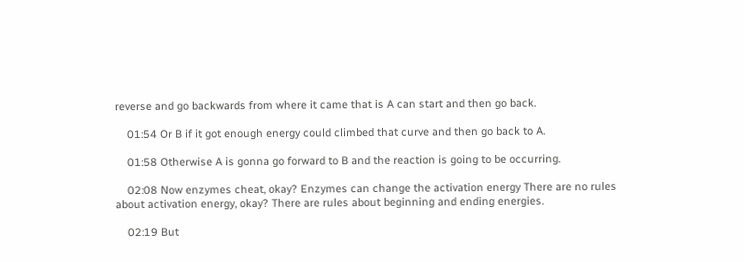reverse and go backwards from where it came that is A can start and then go back.

    01:54 Or B if it got enough energy could climbed that curve and then go back to A.

    01:58 Otherwise A is gonna go forward to B and the reaction is going to be occurring.

    02:08 Now enzymes cheat, okay? Enzymes can change the activation energy There are no rules about activation energy, okay? There are rules about beginning and ending energies.

    02:19 But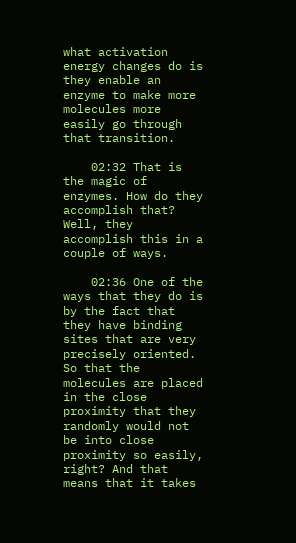what activation energy changes do is they enable an enzyme to make more molecules more easily go through that transition.

    02:32 That is the magic of enzymes. How do they accomplish that? Well, they accomplish this in a couple of ways.

    02:36 One of the ways that they do is by the fact that they have binding sites that are very precisely oriented. So that the molecules are placed in the close proximity that they randomly would not be into close proximity so easily, right? And that means that it takes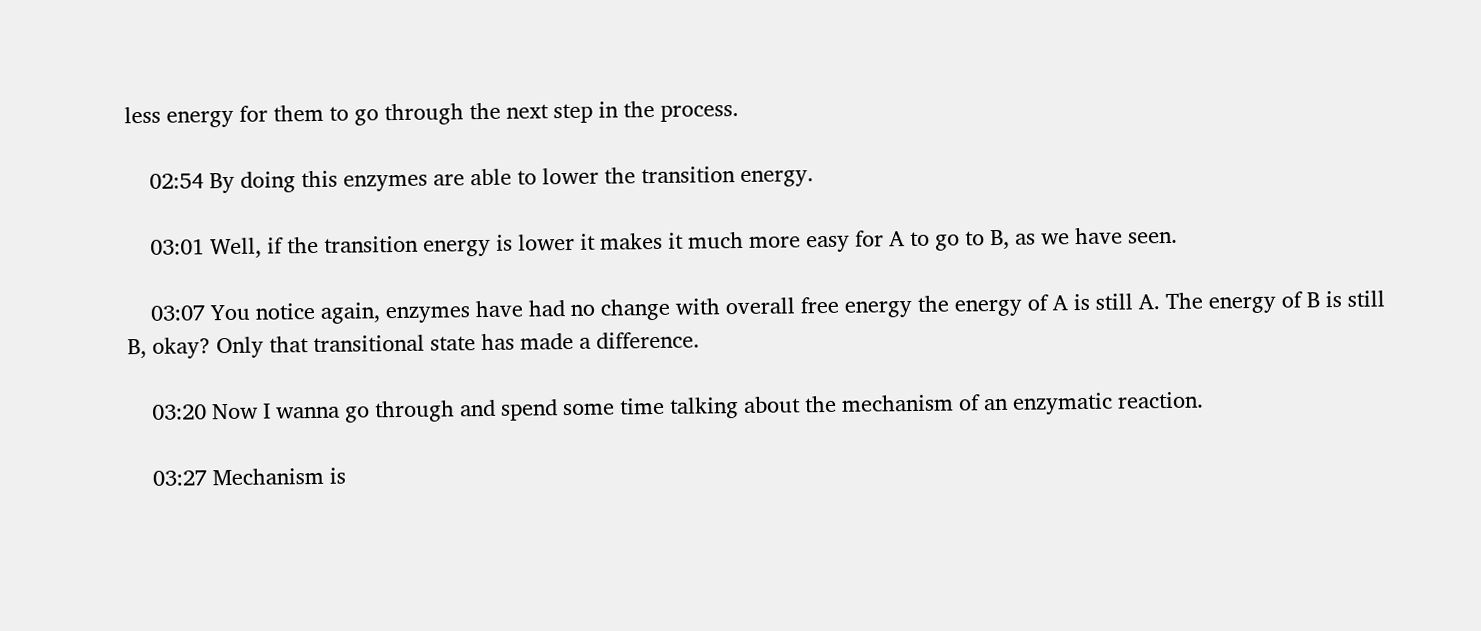less energy for them to go through the next step in the process.

    02:54 By doing this enzymes are able to lower the transition energy.

    03:01 Well, if the transition energy is lower it makes it much more easy for A to go to B, as we have seen.

    03:07 You notice again, enzymes have had no change with overall free energy the energy of A is still A. The energy of B is still B, okay? Only that transitional state has made a difference.

    03:20 Now I wanna go through and spend some time talking about the mechanism of an enzymatic reaction.

    03:27 Mechanism is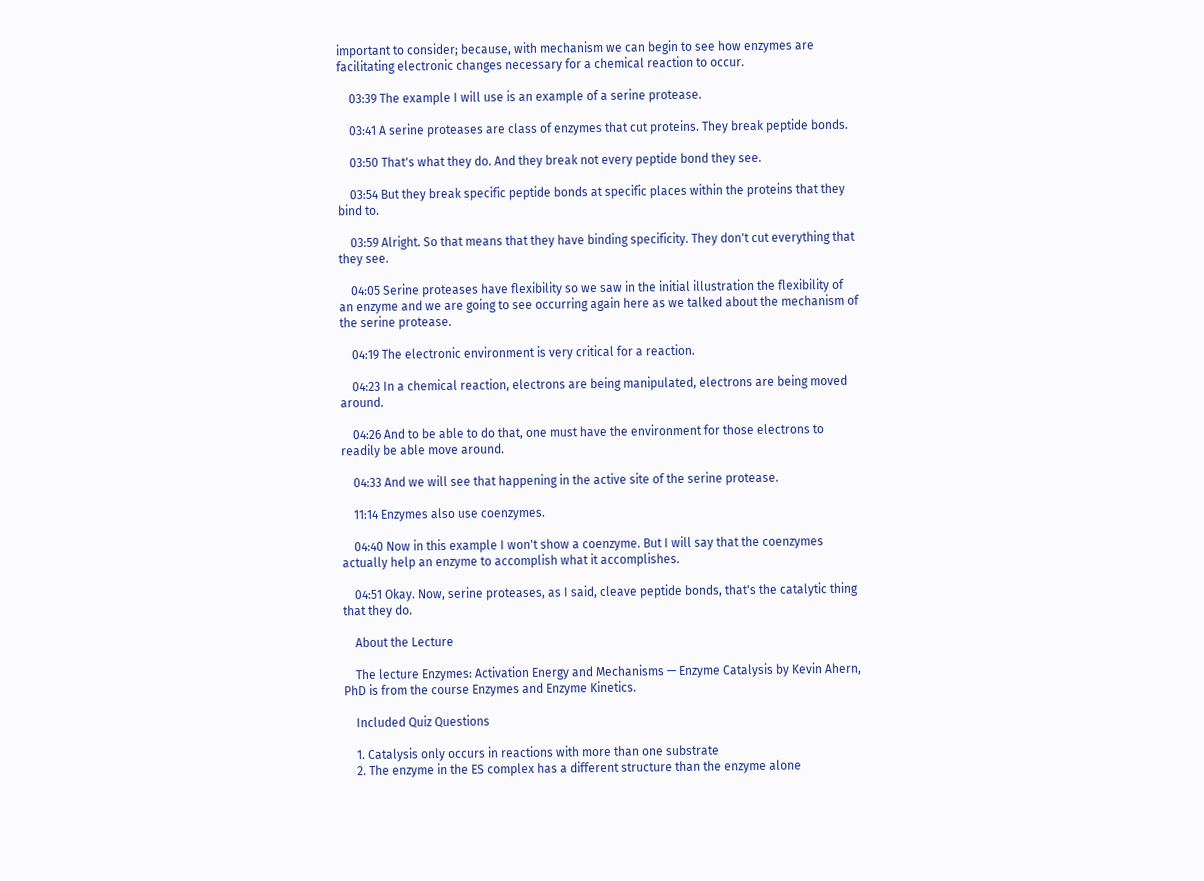important to consider; because, with mechanism we can begin to see how enzymes are facilitating electronic changes necessary for a chemical reaction to occur.

    03:39 The example I will use is an example of a serine protease.

    03:41 A serine proteases are class of enzymes that cut proteins. They break peptide bonds.

    03:50 That's what they do. And they break not every peptide bond they see.

    03:54 But they break specific peptide bonds at specific places within the proteins that they bind to.

    03:59 Alright. So that means that they have binding specificity. They don't cut everything that they see.

    04:05 Serine proteases have flexibility so we saw in the initial illustration the flexibility of an enzyme and we are going to see occurring again here as we talked about the mechanism of the serine protease.

    04:19 The electronic environment is very critical for a reaction.

    04:23 In a chemical reaction, electrons are being manipulated, electrons are being moved around.

    04:26 And to be able to do that, one must have the environment for those electrons to readily be able move around.

    04:33 And we will see that happening in the active site of the serine protease.

    11:14 Enzymes also use coenzymes.

    04:40 Now in this example I won't show a coenzyme. But I will say that the coenzymes actually help an enzyme to accomplish what it accomplishes.

    04:51 Okay. Now, serine proteases, as I said, cleave peptide bonds, that's the catalytic thing that they do.

    About the Lecture

    The lecture Enzymes: Activation Energy and Mechanisms — Enzyme Catalysis by Kevin Ahern, PhD is from the course Enzymes and Enzyme Kinetics.

    Included Quiz Questions

    1. Catalysis only occurs in reactions with more than one substrate
    2. The enzyme in the ES complex has a different structure than the enzyme alone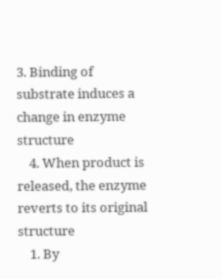3. Binding of substrate induces a change in enzyme structure
    4. When product is released, the enzyme reverts to its original structure
    1. By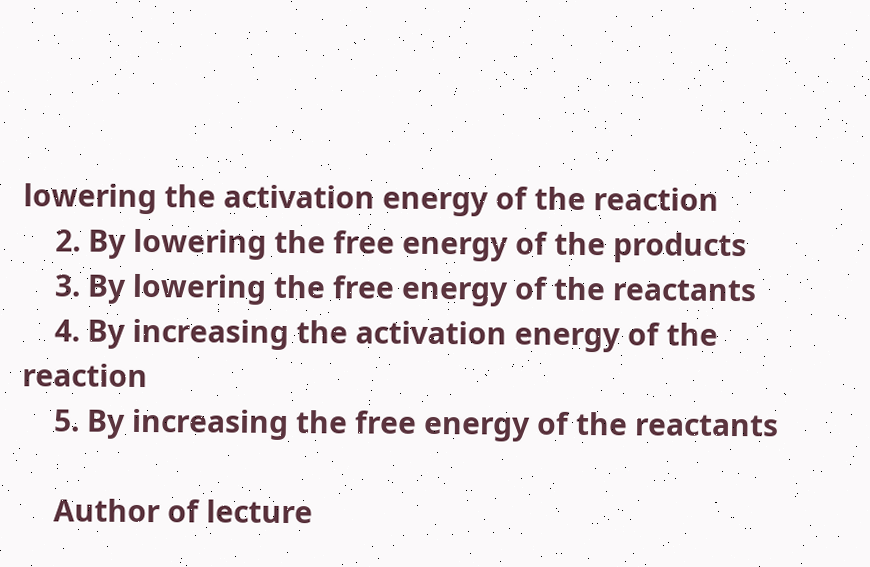lowering the activation energy of the reaction
    2. By lowering the free energy of the products
    3. By lowering the free energy of the reactants
    4. By increasing the activation energy of the reaction
    5. By increasing the free energy of the reactants

    Author of lecture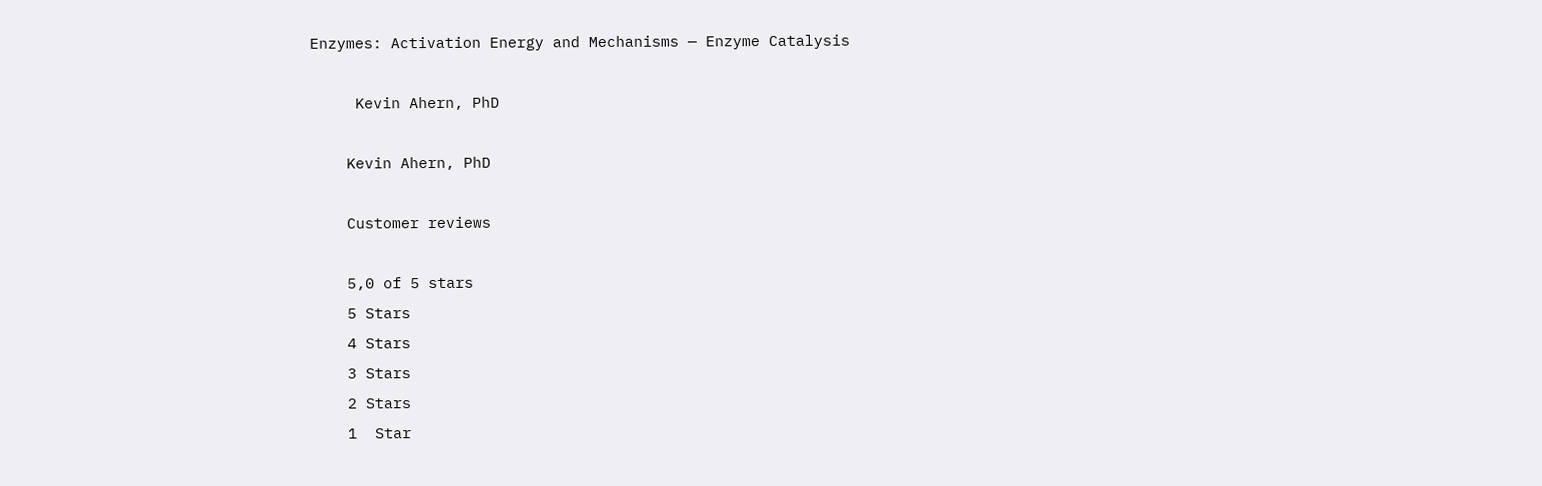Enzymes: Activation Energy and Mechanisms — Enzyme Catalysis

     Kevin Ahern, PhD

    Kevin Ahern, PhD

    Customer reviews

    5,0 of 5 stars
    5 Stars
    4 Stars
    3 Stars
    2 Stars
    1  Star